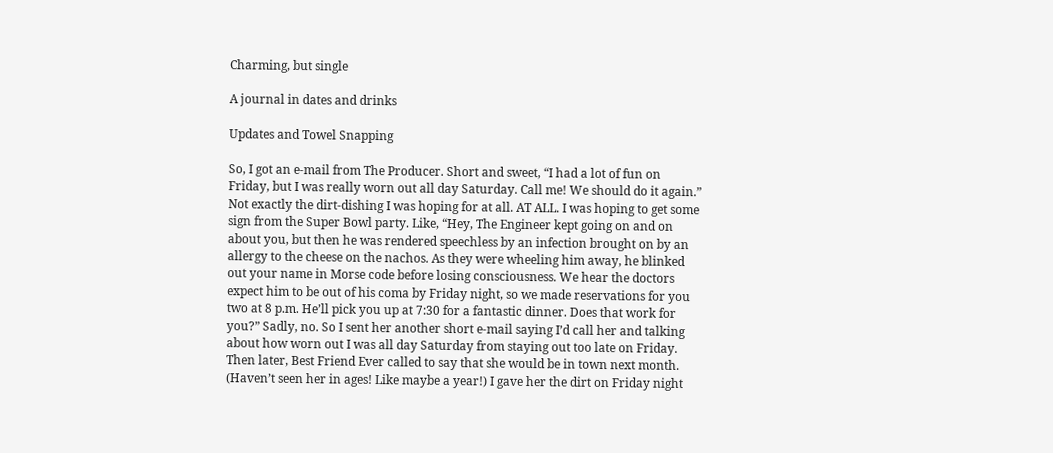Charming, but single

A journal in dates and drinks

Updates and Towel Snapping

So, I got an e-mail from The Producer. Short and sweet, “I had a lot of fun on Friday, but I was really worn out all day Saturday. Call me! We should do it again.” Not exactly the dirt-dishing I was hoping for at all. AT ALL. I was hoping to get some sign from the Super Bowl party. Like, “Hey, The Engineer kept going on and on about you, but then he was rendered speechless by an infection brought on by an allergy to the cheese on the nachos. As they were wheeling him away, he blinked out your name in Morse code before losing consciousness. We hear the doctors expect him to be out of his coma by Friday night, so we made reservations for you two at 8 p.m. He’ll pick you up at 7:30 for a fantastic dinner. Does that work for you?” Sadly, no. So I sent her another short e-mail saying I’d call her and talking about how worn out I was all day Saturday from staying out too late on Friday. Then later, Best Friend Ever called to say that she would be in town next month. (Haven’t seen her in ages! Like maybe a year!) I gave her the dirt on Friday night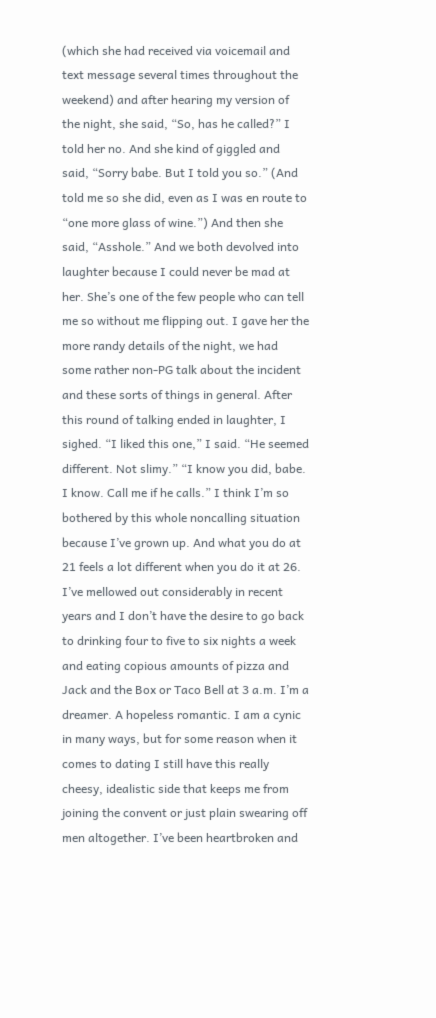(which she had received via voicemail and text message several times throughout the weekend) and after hearing my version of the night, she said, “So, has he called?” I told her no. And she kind of giggled and said, “Sorry babe. But I told you so.” (And told me so she did, even as I was en route to “one more glass of wine.”) And then she said, “Asshole.” And we both devolved into laughter because I could never be mad at her. She’s one of the few people who can tell me so without me flipping out. I gave her the more randy details of the night, we had some rather non-PG talk about the incident and these sorts of things in general. After this round of talking ended in laughter, I sighed. “I liked this one,” I said. “He seemed different. Not slimy.” “I know you did, babe. I know. Call me if he calls.” I think I’m so bothered by this whole noncalling situation because I’ve grown up. And what you do at 21 feels a lot different when you do it at 26. I’ve mellowed out considerably in recent years and I don’t have the desire to go back to drinking four to five to six nights a week and eating copious amounts of pizza and Jack and the Box or Taco Bell at 3 a.m. I’m a dreamer. A hopeless romantic. I am a cynic in many ways, but for some reason when it comes to dating I still have this really cheesy, idealistic side that keeps me from joining the convent or just plain swearing off men altogether. I’ve been heartbroken and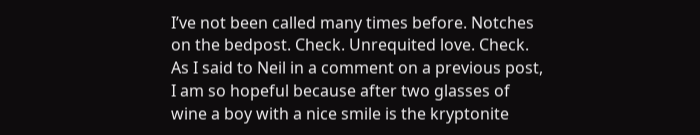I’ve not been called many times before. Notches on the bedpost. Check. Unrequited love. Check. As I said to Neil in a comment on a previous post, I am so hopeful because after two glasses of wine a boy with a nice smile is the kryptonite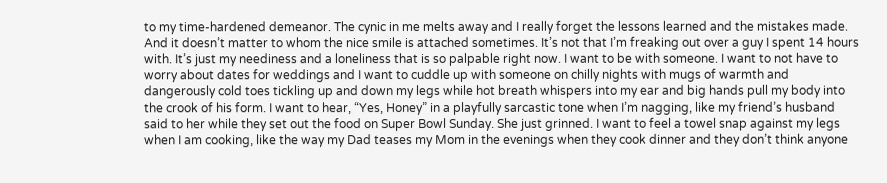to my time-hardened demeanor. The cynic in me melts away and I really forget the lessons learned and the mistakes made. And it doesn’t matter to whom the nice smile is attached sometimes. It’s not that I’m freaking out over a guy I spent 14 hours with. It’s just my neediness and a loneliness that is so palpable right now. I want to be with someone. I want to not have to worry about dates for weddings and I want to cuddle up with someone on chilly nights with mugs of warmth and dangerously cold toes tickling up and down my legs while hot breath whispers into my ear and big hands pull my body into the crook of his form. I want to hear, “Yes, Honey” in a playfully sarcastic tone when I’m nagging, like my friend’s husband said to her while they set out the food on Super Bowl Sunday. She just grinned. I want to feel a towel snap against my legs when I am cooking, like the way my Dad teases my Mom in the evenings when they cook dinner and they don’t think anyone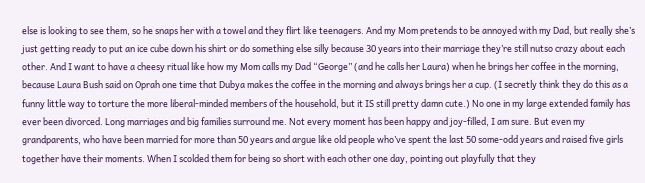else is looking to see them, so he snaps her with a towel and they flirt like teenagers. And my Mom pretends to be annoyed with my Dad, but really she’s just getting ready to put an ice cube down his shirt or do something else silly because 30 years into their marriage they’re still nutso crazy about each other. And I want to have a cheesy ritual like how my Mom calls my Dad “George” (and he calls her Laura) when he brings her coffee in the morning, because Laura Bush said on Oprah one time that Dubya makes the coffee in the morning and always brings her a cup. (I secretly think they do this as a funny little way to torture the more liberal-minded members of the household, but it IS still pretty damn cute.) No one in my large extended family has ever been divorced. Long marriages and big families surround me. Not every moment has been happy and joy-filled, I am sure. But even my grandparents, who have been married for more than 50 years and argue like old people who’ve spent the last 50 some-odd years and raised five girls together have their moments. When I scolded them for being so short with each other one day, pointing out playfully that they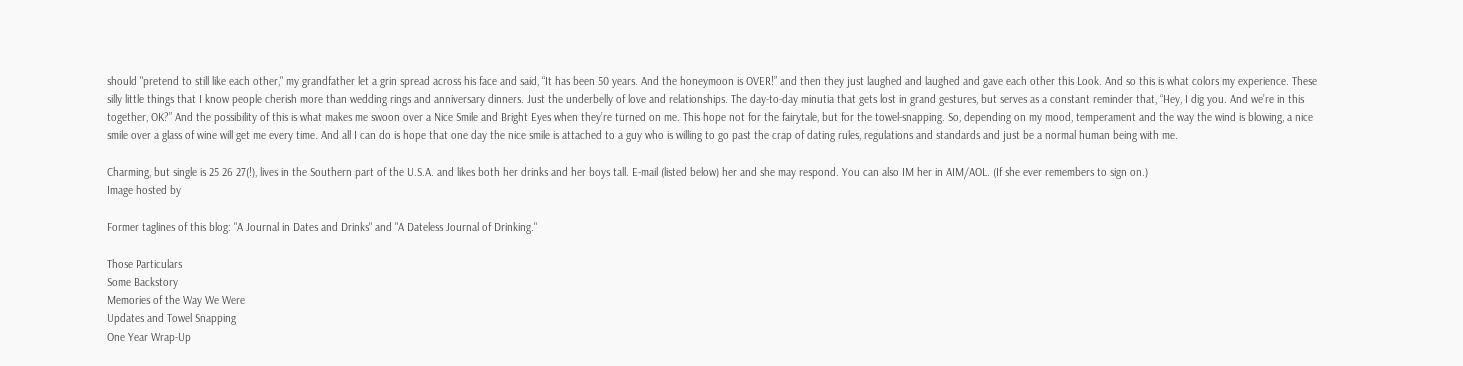should "pretend to still like each other," my grandfather let a grin spread across his face and said, “It has been 50 years. And the honeymoon is OVER!” and then they just laughed and laughed and gave each other this Look. And so this is what colors my experience. These silly little things that I know people cherish more than wedding rings and anniversary dinners. Just the underbelly of love and relationships. The day-to-day minutia that gets lost in grand gestures, but serves as a constant reminder that, “Hey, I dig you. And we’re in this together, OK?” And the possibility of this is what makes me swoon over a Nice Smile and Bright Eyes when they’re turned on me. This hope not for the fairytale, but for the towel-snapping. So, depending on my mood, temperament and the way the wind is blowing, a nice smile over a glass of wine will get me every time. And all I can do is hope that one day the nice smile is attached to a guy who is willing to go past the crap of dating rules, regulations and standards and just be a normal human being with me.

Charming, but single is 25 26 27(!), lives in the Southern part of the U.S.A. and likes both her drinks and her boys tall. E-mail (listed below) her and she may respond. You can also IM her in AIM/AOL. (If she ever remembers to sign on.)
Image hosted by

Former taglines of this blog: "A Journal in Dates and Drinks" and "A Dateless Journal of Drinking."

Those Particulars
Some Backstory
Memories of the Way We Were
Updates and Towel Snapping
One Year Wrap-Up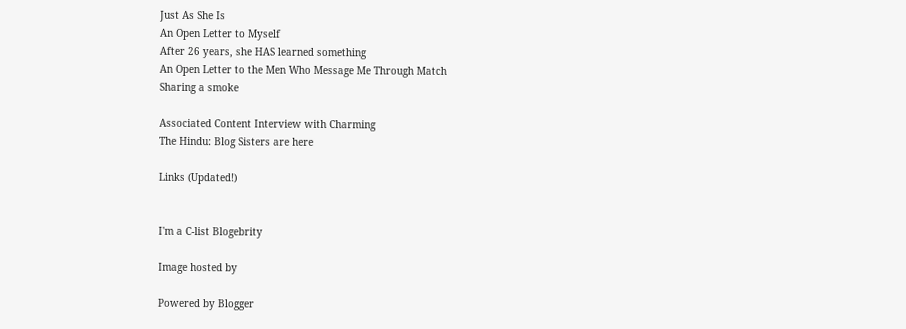Just As She Is
An Open Letter to Myself
After 26 years, she HAS learned something
An Open Letter to the Men Who Message Me Through Match
Sharing a smoke

Associated Content Interview with Charming
The Hindu: Blog Sisters are here

Links (Updated!)


I'm a C-list Blogebrity

Image hosted by

Powered by Blogger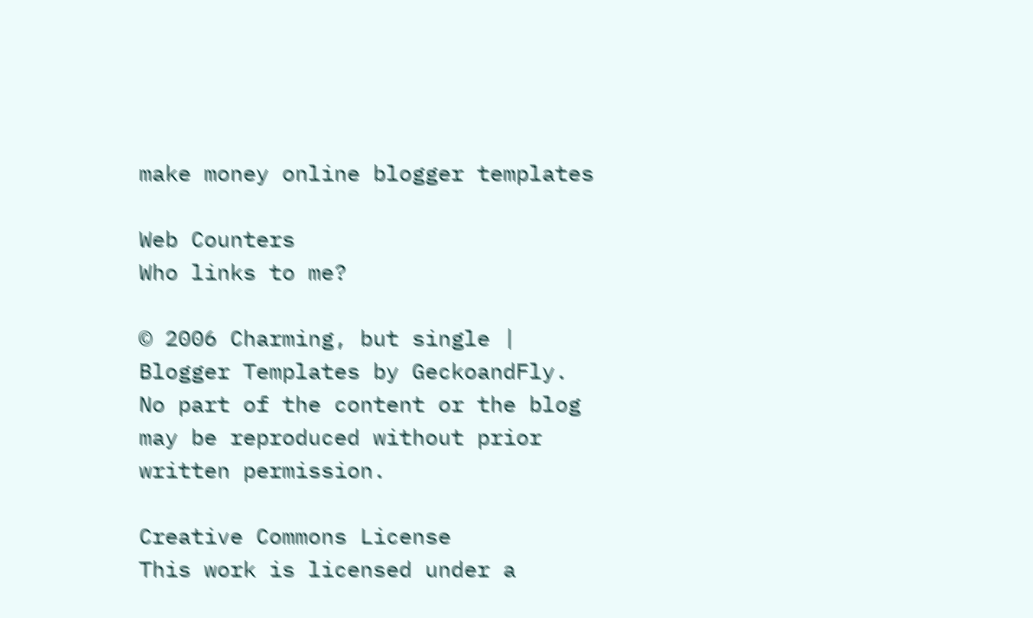make money online blogger templates

Web Counters
Who links to me?

© 2006 Charming, but single | Blogger Templates by GeckoandFly.
No part of the content or the blog may be reproduced without prior written permission.

Creative Commons License
This work is licensed under a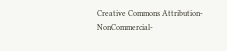Creative Commons Attribution-NonCommercial-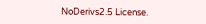NoDerivs2.5 License.